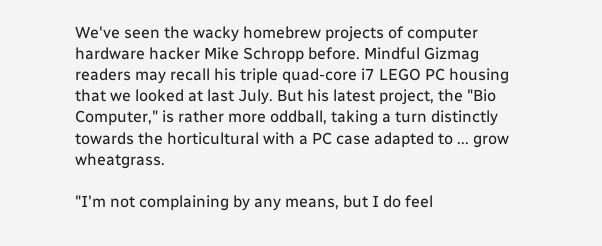We've seen the wacky homebrew projects of computer hardware hacker Mike Schropp before. Mindful Gizmag readers may recall his triple quad-core i7 LEGO PC housing that we looked at last July. But his latest project, the "Bio Computer," is rather more oddball, taking a turn distinctly towards the horticultural with a PC case adapted to ... grow wheatgrass.

"I'm not complaining by any means, but I do feel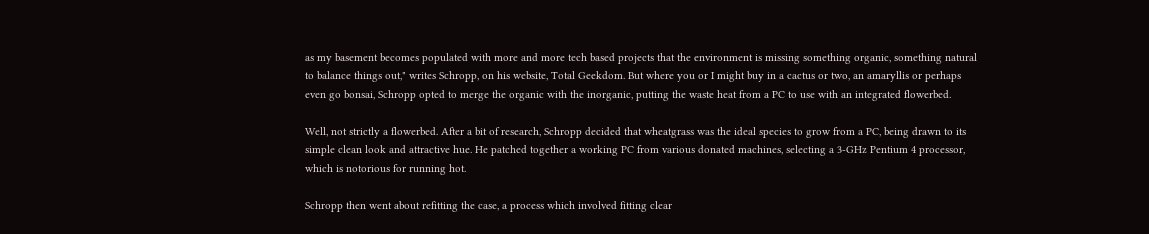as my basement becomes populated with more and more tech based projects that the environment is missing something organic, something natural to balance things out," writes Schropp, on his website, Total Geekdom. But where you or I might buy in a cactus or two, an amaryllis or perhaps even go bonsai, Schropp opted to merge the organic with the inorganic, putting the waste heat from a PC to use with an integrated flowerbed.

Well, not strictly a flowerbed. After a bit of research, Schropp decided that wheatgrass was the ideal species to grow from a PC, being drawn to its simple clean look and attractive hue. He patched together a working PC from various donated machines, selecting a 3-GHz Pentium 4 processor, which is notorious for running hot.

Schropp then went about refitting the case, a process which involved fitting clear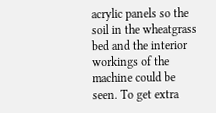acrylic panels so the soil in the wheatgrass bed and the interior workings of the machine could be seen. To get extra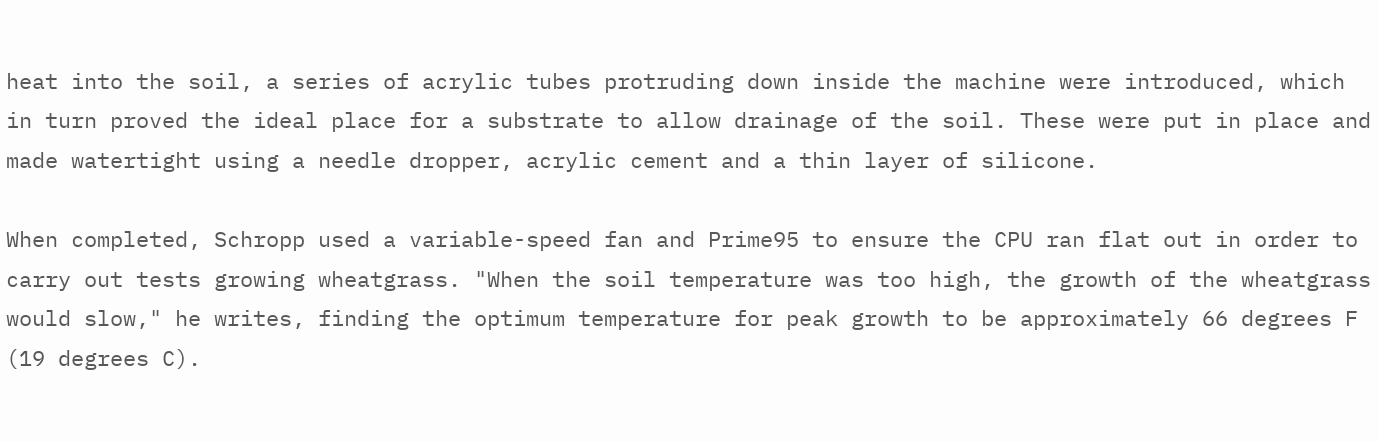heat into the soil, a series of acrylic tubes protruding down inside the machine were introduced, which in turn proved the ideal place for a substrate to allow drainage of the soil. These were put in place and made watertight using a needle dropper, acrylic cement and a thin layer of silicone.

When completed, Schropp used a variable-speed fan and Prime95 to ensure the CPU ran flat out in order to carry out tests growing wheatgrass. "When the soil temperature was too high, the growth of the wheatgrass would slow," he writes, finding the optimum temperature for peak growth to be approximately 66 degrees F (19 degrees C).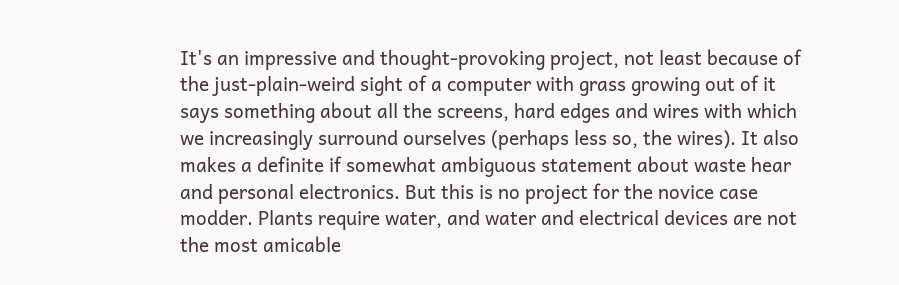It's an impressive and thought-provoking project, not least because of the just-plain-weird sight of a computer with grass growing out of it says something about all the screens, hard edges and wires with which we increasingly surround ourselves (perhaps less so, the wires). It also makes a definite if somewhat ambiguous statement about waste hear and personal electronics. But this is no project for the novice case modder. Plants require water, and water and electrical devices are not the most amicable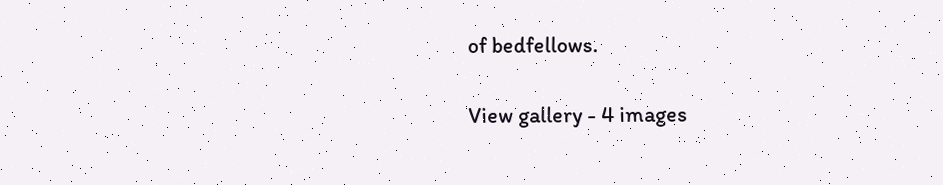of bedfellows.

View gallery - 4 images